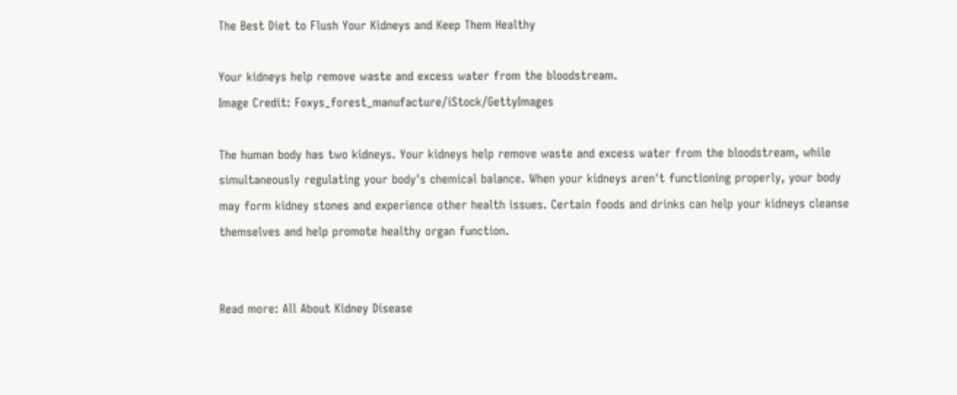The Best Diet to Flush Your Kidneys and Keep Them Healthy

Your kidneys help remove waste and excess water from the bloodstream.
Image Credit: Foxys_forest_manufacture/iStock/GettyImages

The human body has two kidneys. Your kidneys help remove waste and excess water from the bloodstream, while simultaneously regulating your body's chemical balance. When your kidneys aren't functioning properly, your body may form kidney stones and experience other health issues. Certain foods and drinks can help your kidneys cleanse themselves and help promote healthy organ function.


Read more: All About Kidney Disease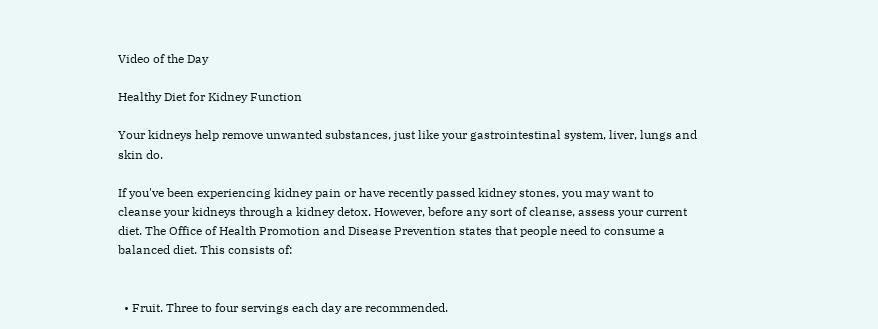Video of the Day

Healthy Diet for Kidney Function

Your kidneys help remove unwanted substances, just like your gastrointestinal system, liver, lungs and skin do.

If you've been experiencing kidney pain or have recently passed kidney stones, you may want to cleanse your kidneys through a kidney detox. However, before any sort of cleanse, assess your current diet. The Office of Health Promotion and Disease Prevention states that people need to consume a balanced diet. This consists of:


  • Fruit. Three to four servings each day are recommended.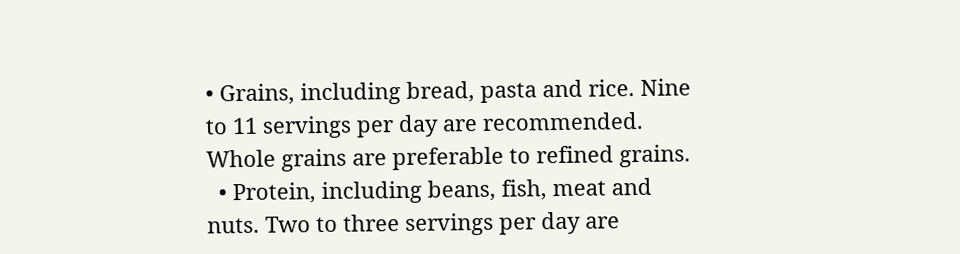• Grains, including bread, pasta and rice. Nine to 11 servings per day are recommended. Whole grains are preferable to refined grains.
  • Protein, including beans, fish, meat and nuts. Two to three servings per day are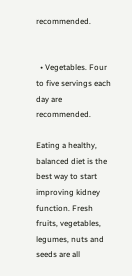recommended.


  • Vegetables. Four to five servings each day are recommended.

Eating a healthy, balanced diet is the best way to start improving kidney function. Fresh fruits, vegetables, legumes, nuts and seeds are all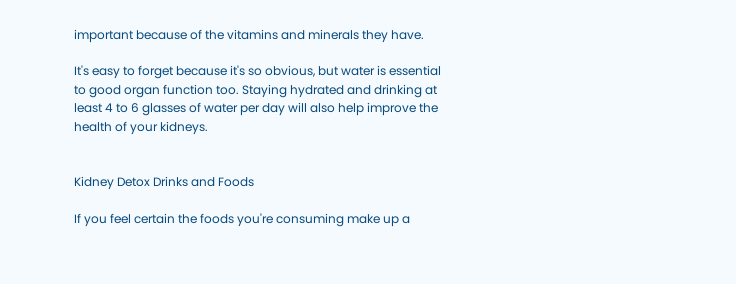important because of the vitamins and minerals they have.

It's easy to forget because it's so obvious, but water is essential to good organ function too. Staying hydrated and drinking at least 4 to 6 glasses of water per day will also help improve the health of your kidneys.


Kidney Detox Drinks and Foods

If you feel certain the foods you're consuming make up a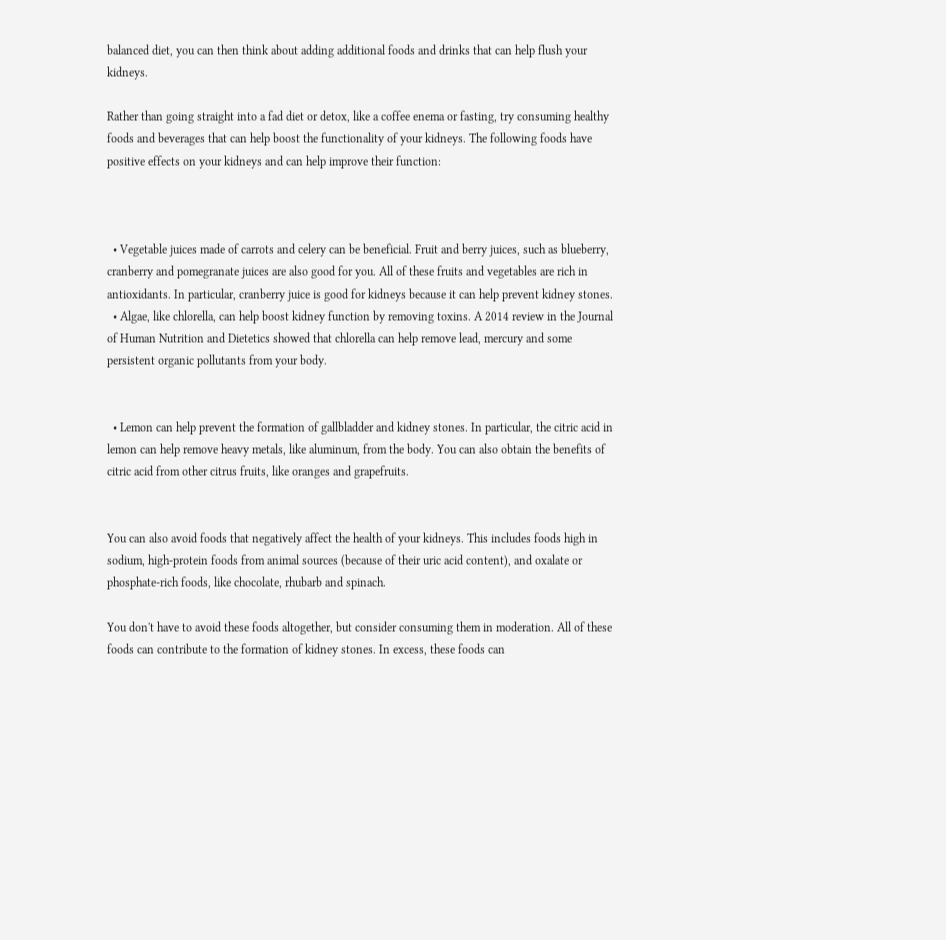balanced diet, you can then think about adding additional foods and drinks that can help flush your kidneys.

Rather than going straight into a fad diet or detox, like a coffee enema or fasting, try consuming healthy foods and beverages that can help boost the functionality of your kidneys. The following foods have positive effects on your kidneys and can help improve their function:



  • Vegetable juices made of carrots and celery can be beneficial. Fruit and berry juices, such as blueberry, cranberry and pomegranate juices are also good for you. All of these fruits and vegetables are rich in antioxidants. In particular, cranberry juice is good for kidneys because it can help prevent kidney stones.
  • Algae, like chlorella, can help boost kidney function by removing toxins. A 2014 review in the Journal of Human Nutrition and Dietetics showed that chlorella can help remove lead, mercury and some persistent organic pollutants from your body.


  • Lemon can help prevent the formation of gallbladder and kidney stones. In particular, the citric acid in lemon can help remove heavy metals, like aluminum, from the body. You can also obtain the benefits of citric acid from other citrus fruits, like oranges and grapefruits.


You can also avoid foods that negatively affect the health of your kidneys. This includes foods high in sodium, high-protein foods from animal sources (because of their uric acid content), and oxalate or phosphate-rich foods, like chocolate, rhubarb and spinach.

You don't have to avoid these foods altogether, but consider consuming them in moderation. All of these foods can contribute to the formation of kidney stones. In excess, these foods can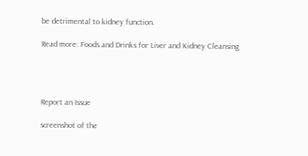be detrimental to kidney function.

Read more: Foods and Drinks for Liver and Kidney Cleansing




Report an Issue

screenshot of the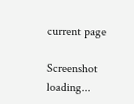current page

Screenshot loading...